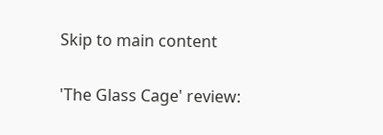Skip to main content

'The Glass Cage' review: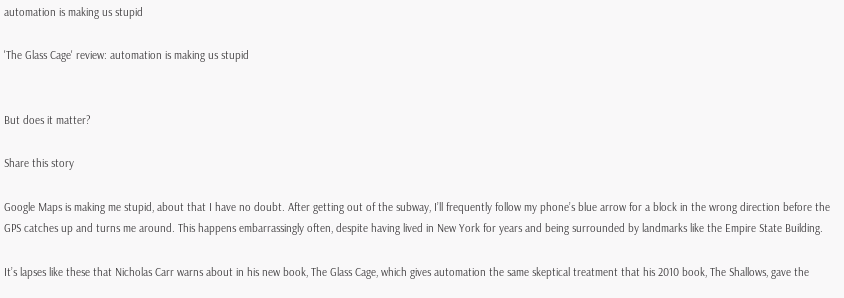automation is making us stupid

'The Glass Cage' review: automation is making us stupid


But does it matter?

Share this story

Google Maps is making me stupid, about that I have no doubt. After getting out of the subway, I’ll frequently follow my phone’s blue arrow for a block in the wrong direction before the GPS catches up and turns me around. This happens embarrassingly often, despite having lived in New York for years and being surrounded by landmarks like the Empire State Building.

It’s lapses like these that Nicholas Carr warns about in his new book, The Glass Cage, which gives automation the same skeptical treatment that his 2010 book, The Shallows, gave the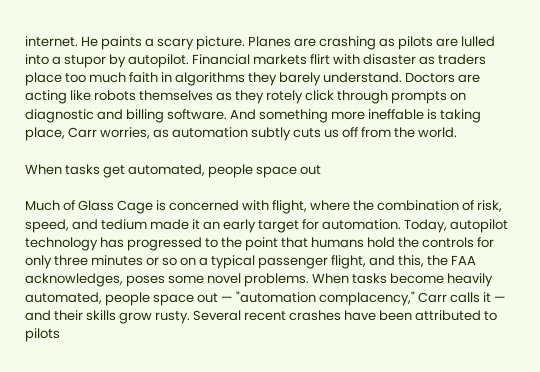internet. He paints a scary picture. Planes are crashing as pilots are lulled into a stupor by autopilot. Financial markets flirt with disaster as traders place too much faith in algorithms they barely understand. Doctors are acting like robots themselves as they rotely click through prompts on diagnostic and billing software. And something more ineffable is taking place, Carr worries, as automation subtly cuts us off from the world.

When tasks get automated, people space out

Much of Glass Cage is concerned with flight, where the combination of risk, speed, and tedium made it an early target for automation. Today, autopilot technology has progressed to the point that humans hold the controls for only three minutes or so on a typical passenger flight, and this, the FAA acknowledges, poses some novel problems. When tasks become heavily automated, people space out — "automation complacency," Carr calls it — and their skills grow rusty. Several recent crashes have been attributed to pilots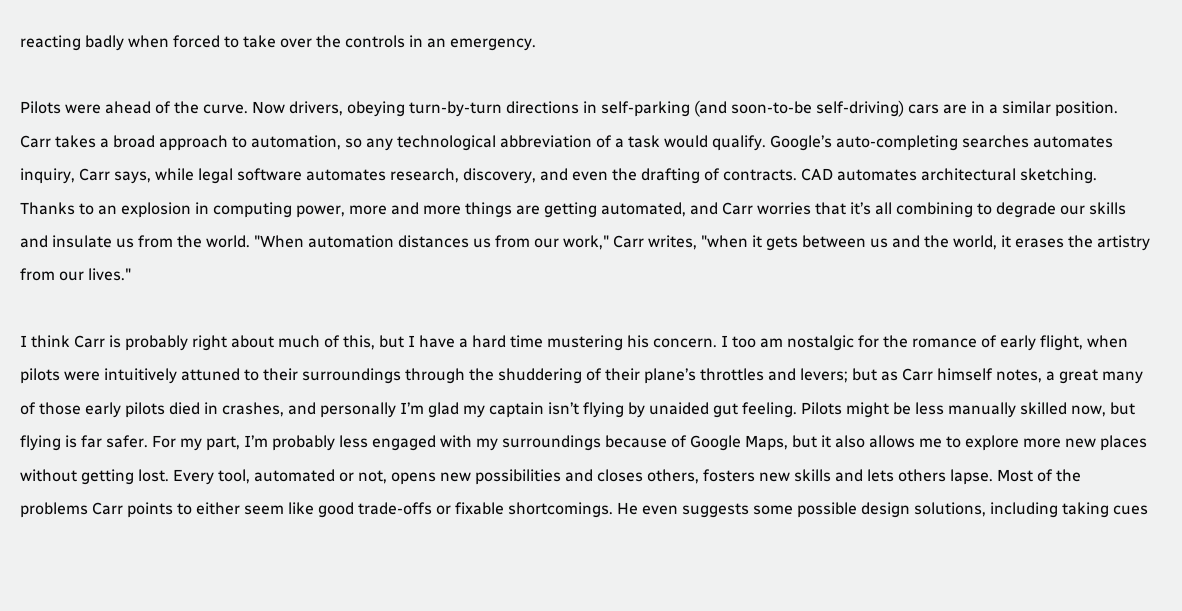reacting badly when forced to take over the controls in an emergency.

Pilots were ahead of the curve. Now drivers, obeying turn-by-turn directions in self-parking (and soon-to-be self-driving) cars are in a similar position. Carr takes a broad approach to automation, so any technological abbreviation of a task would qualify. Google’s auto-completing searches automates inquiry, Carr says, while legal software automates research, discovery, and even the drafting of contracts. CAD automates architectural sketching. Thanks to an explosion in computing power, more and more things are getting automated, and Carr worries that it’s all combining to degrade our skills and insulate us from the world. "When automation distances us from our work," Carr writes, "when it gets between us and the world, it erases the artistry from our lives."

I think Carr is probably right about much of this, but I have a hard time mustering his concern. I too am nostalgic for the romance of early flight, when pilots were intuitively attuned to their surroundings through the shuddering of their plane’s throttles and levers; but as Carr himself notes, a great many of those early pilots died in crashes, and personally I’m glad my captain isn’t flying by unaided gut feeling. Pilots might be less manually skilled now, but flying is far safer. For my part, I’m probably less engaged with my surroundings because of Google Maps, but it also allows me to explore more new places without getting lost. Every tool, automated or not, opens new possibilities and closes others, fosters new skills and lets others lapse. Most of the problems Carr points to either seem like good trade-offs or fixable shortcomings. He even suggests some possible design solutions, including taking cues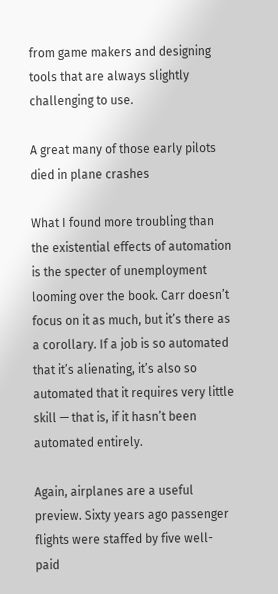from game makers and designing tools that are always slightly challenging to use.

A great many of those early pilots died in plane crashes

What I found more troubling than the existential effects of automation is the specter of unemployment looming over the book. Carr doesn’t focus on it as much, but it’s there as a corollary. If a job is so automated that it’s alienating, it’s also so automated that it requires very little skill — that is, if it hasn’t been automated entirely.

Again, airplanes are a useful preview. Sixty years ago passenger flights were staffed by five well-paid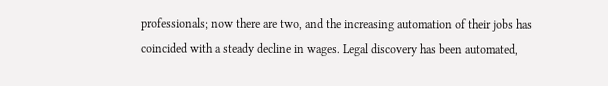professionals; now there are two, and the increasing automation of their jobs has coincided with a steady decline in wages. Legal discovery has been automated,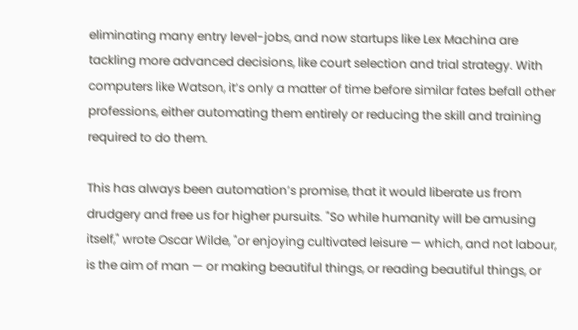eliminating many entry level-jobs, and now startups like Lex Machina are tackling more advanced decisions, like court selection and trial strategy. With computers like Watson, it’s only a matter of time before similar fates befall other professions, either automating them entirely or reducing the skill and training required to do them.

This has always been automation’s promise, that it would liberate us from drudgery and free us for higher pursuits. "So while humanity will be amusing itself," wrote Oscar Wilde, "or enjoying cultivated leisure — which, and not labour, is the aim of man — or making beautiful things, or reading beautiful things, or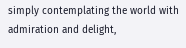simply contemplating the world with admiration and delight,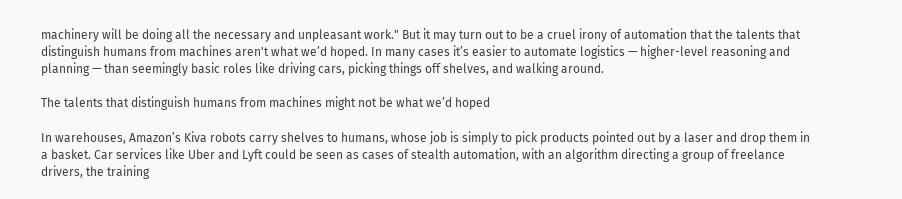machinery will be doing all the necessary and unpleasant work." But it may turn out to be a cruel irony of automation that the talents that distinguish humans from machines aren't what we’d hoped. In many cases it’s easier to automate logistics — higher-level reasoning and planning — than seemingly basic roles like driving cars, picking things off shelves, and walking around.

The talents that distinguish humans from machines might not be what we’d hoped

In warehouses, Amazon’s Kiva robots carry shelves to humans, whose job is simply to pick products pointed out by a laser and drop them in a basket. Car services like Uber and Lyft could be seen as cases of stealth automation, with an algorithm directing a group of freelance drivers, the training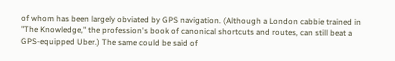of whom has been largely obviated by GPS navigation. (Although a London cabbie trained in "The Knowledge," the profession's book of canonical shortcuts and routes, can still beat a GPS-equipped Uber.) The same could be said of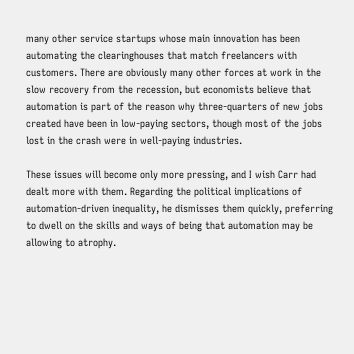many other service startups whose main innovation has been automating the clearinghouses that match freelancers with customers. There are obviously many other forces at work in the slow recovery from the recession, but economists believe that automation is part of the reason why three-quarters of new jobs created have been in low-paying sectors, though most of the jobs lost in the crash were in well-paying industries.

These issues will become only more pressing, and I wish Carr had dealt more with them. Regarding the political implications of automation-driven inequality, he dismisses them quickly, preferring to dwell on the skills and ways of being that automation may be allowing to atrophy.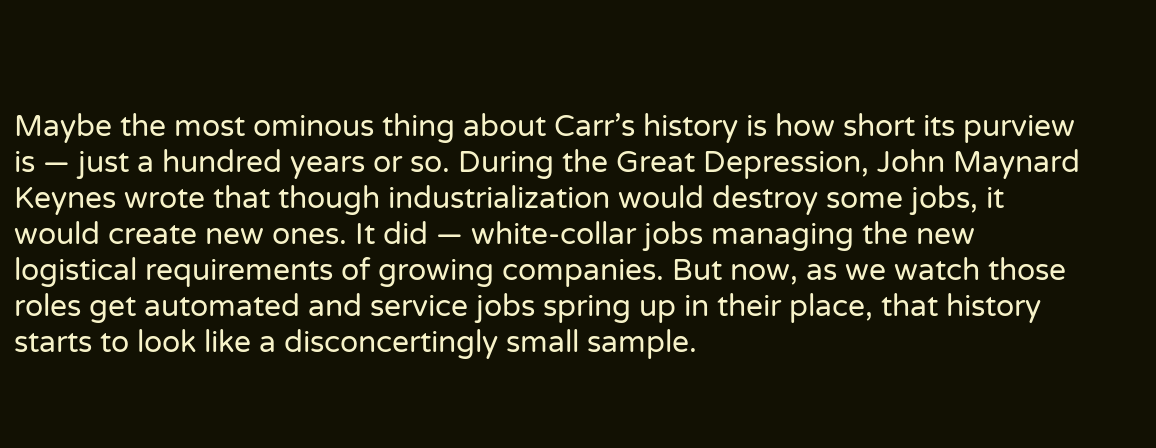Maybe the most ominous thing about Carr’s history is how short its purview is — just a hundred years or so. During the Great Depression, John Maynard Keynes wrote that though industrialization would destroy some jobs, it would create new ones. It did — white-collar jobs managing the new logistical requirements of growing companies. But now, as we watch those roles get automated and service jobs spring up in their place, that history starts to look like a disconcertingly small sample.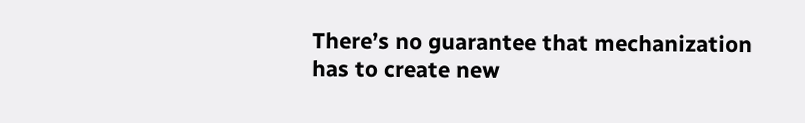There’s no guarantee that mechanization has to create new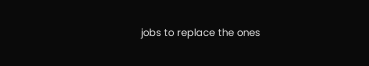jobs to replace the ones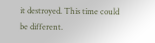it destroyed. This time could be different.